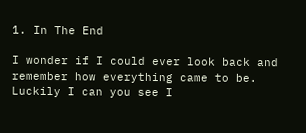1. In The End

I wonder if I could ever look back and remember how everything came to be. Luckily I can you see I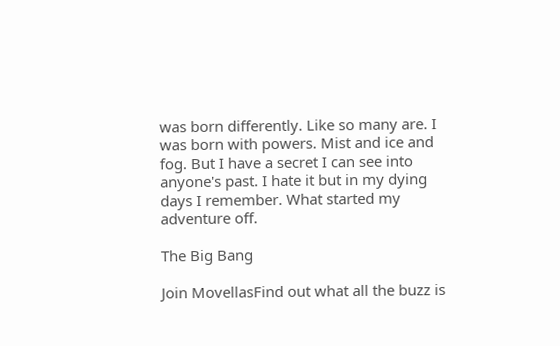was born differently. Like so many are. I was born with powers. Mist and ice and fog. But I have a secret I can see into anyone's past. I hate it but in my dying days I remember. What started my adventure off.

The Big Bang

Join MovellasFind out what all the buzz is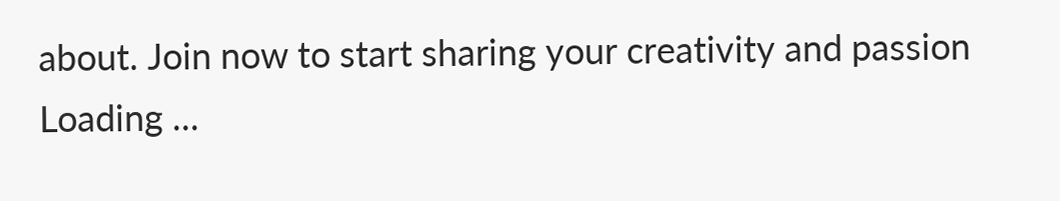about. Join now to start sharing your creativity and passion
Loading ...